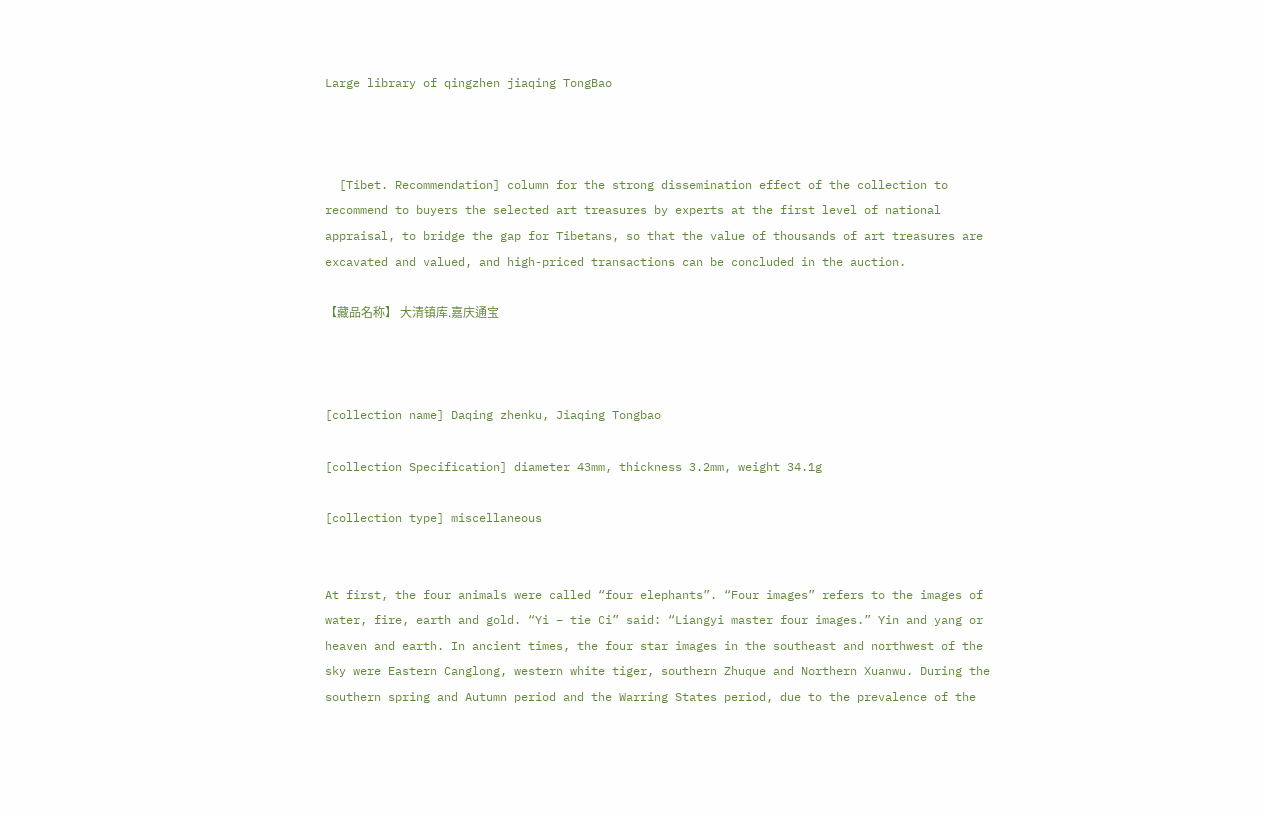Large library of qingzhen jiaqing TongBao



  [Tibet. Recommendation] column for the strong dissemination effect of the collection to recommend to buyers the selected art treasures by experts at the first level of national appraisal, to bridge the gap for Tibetans, so that the value of thousands of art treasures are excavated and valued, and high-priced transactions can be concluded in the auction.

【藏品名称】 大清镇库.嘉庆通宝



[collection name] Daqing zhenku, Jiaqing Tongbao

[collection Specification] diameter 43mm, thickness 3.2mm, weight 34.1g

[collection type] miscellaneous


At first, the four animals were called “four elephants”. “Four images” refers to the images of water, fire, earth and gold. “Yi – tie Ci” said: “Liangyi master four images.” Yin and yang or heaven and earth. In ancient times, the four star images in the southeast and northwest of the sky were Eastern Canglong, western white tiger, southern Zhuque and Northern Xuanwu. During the southern spring and Autumn period and the Warring States period, due to the prevalence of the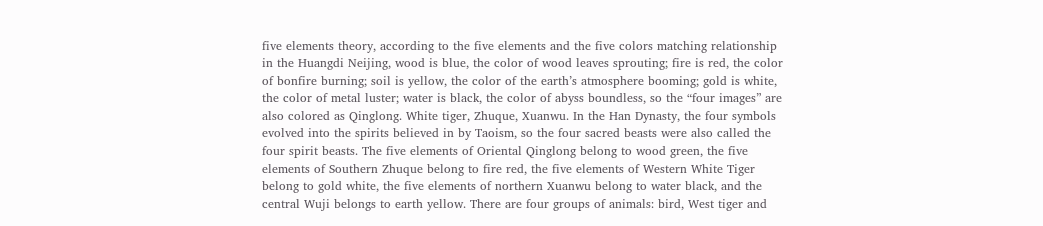five elements theory, according to the five elements and the five colors matching relationship in the Huangdi Neijing, wood is blue, the color of wood leaves sprouting; fire is red, the color of bonfire burning; soil is yellow, the color of the earth’s atmosphere booming; gold is white, the color of metal luster; water is black, the color of abyss boundless, so the “four images” are also colored as Qinglong. White tiger, Zhuque, Xuanwu. In the Han Dynasty, the four symbols evolved into the spirits believed in by Taoism, so the four sacred beasts were also called the four spirit beasts. The five elements of Oriental Qinglong belong to wood green, the five elements of Southern Zhuque belong to fire red, the five elements of Western White Tiger belong to gold white, the five elements of northern Xuanwu belong to water black, and the central Wuji belongs to earth yellow. There are four groups of animals: bird, West tiger and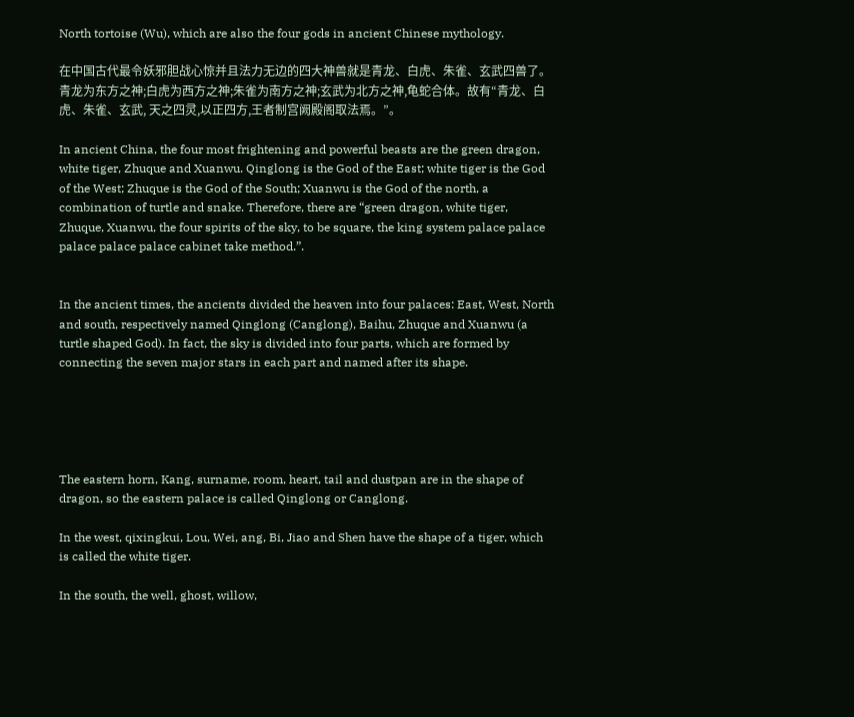North tortoise (Wu), which are also the four gods in ancient Chinese mythology.

在中国古代最令妖邪胆战心惊并且法力无边的四大神兽就是青龙、白虎、朱雀、玄武四兽了。青龙为东方之神;白虎为西方之神;朱雀为南方之神;玄武为北方之神,龟蛇合体。故有“青龙、白虎、朱雀、玄武, 天之四灵,以正四方,王者制宫阙殿阁取法焉。”。

In ancient China, the four most frightening and powerful beasts are the green dragon, white tiger, Zhuque and Xuanwu. Qinglong is the God of the East; white tiger is the God of the West; Zhuque is the God of the South; Xuanwu is the God of the north, a combination of turtle and snake. Therefore, there are “green dragon, white tiger, Zhuque, Xuanwu, the four spirits of the sky, to be square, the king system palace palace palace palace palace cabinet take method.”.


In the ancient times, the ancients divided the heaven into four palaces: East, West, North and south, respectively named Qinglong (Canglong), Baihu, Zhuque and Xuanwu (a turtle shaped God). In fact, the sky is divided into four parts, which are formed by connecting the seven major stars in each part and named after its shape.





The eastern horn, Kang, surname, room, heart, tail and dustpan are in the shape of dragon, so the eastern palace is called Qinglong or Canglong.

In the west, qixingkui, Lou, Wei, ang, Bi, Jiao and Shen have the shape of a tiger, which is called the white tiger.

In the south, the well, ghost, willow,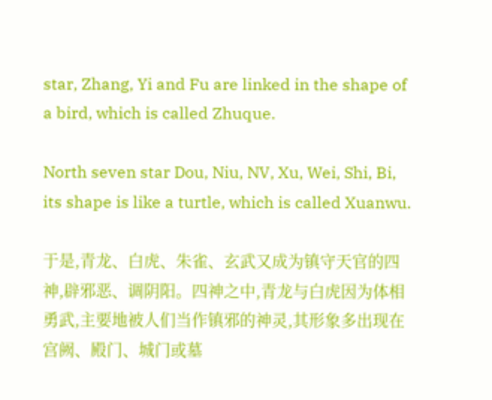star, Zhang, Yi and Fu are linked in the shape of a bird, which is called Zhuque.

North seven star Dou, Niu, NV, Xu, Wei, Shi, Bi, its shape is like a turtle, which is called Xuanwu.

于是,青龙、白虎、朱雀、玄武又成为镇守天官的四神,辟邪恶、调阴阳。四神之中,青龙与白虎因为体相勇武,主要地被人们当作镇邪的神灵,其形象多出现在宫阙、殿门、城门或墓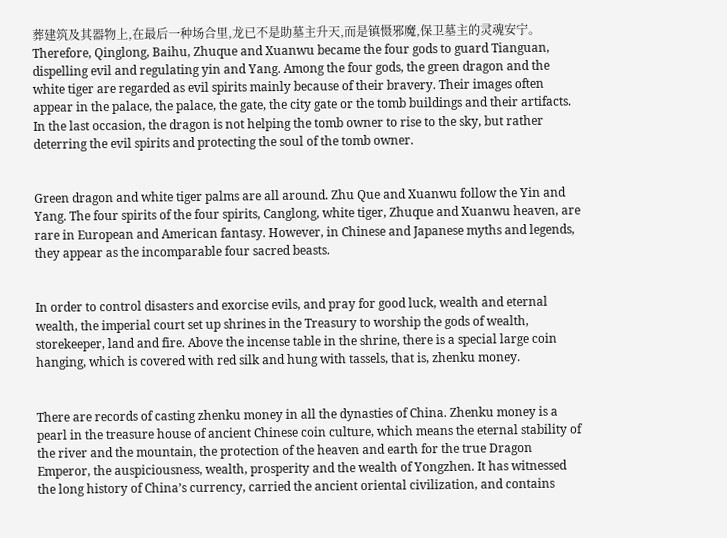葬建筑及其器物上,在最后一种场合里,龙已不是助墓主升天,而是镇慑邪魔,保卫墓主的灵魂安宁。Therefore, Qinglong, Baihu, Zhuque and Xuanwu became the four gods to guard Tianguan, dispelling evil and regulating yin and Yang. Among the four gods, the green dragon and the white tiger are regarded as evil spirits mainly because of their bravery. Their images often appear in the palace, the palace, the gate, the city gate or the tomb buildings and their artifacts. In the last occasion, the dragon is not helping the tomb owner to rise to the sky, but rather deterring the evil spirits and protecting the soul of the tomb owner.


Green dragon and white tiger palms are all around. Zhu Que and Xuanwu follow the Yin and Yang. The four spirits of the four spirits, Canglong, white tiger, Zhuque and Xuanwu heaven, are rare in European and American fantasy. However, in Chinese and Japanese myths and legends, they appear as the incomparable four sacred beasts.


In order to control disasters and exorcise evils, and pray for good luck, wealth and eternal wealth, the imperial court set up shrines in the Treasury to worship the gods of wealth, storekeeper, land and fire. Above the incense table in the shrine, there is a special large coin hanging, which is covered with red silk and hung with tassels, that is, zhenku money.


There are records of casting zhenku money in all the dynasties of China. Zhenku money is a pearl in the treasure house of ancient Chinese coin culture, which means the eternal stability of the river and the mountain, the protection of the heaven and earth for the true Dragon Emperor, the auspiciousness, wealth, prosperity and the wealth of Yongzhen. It has witnessed the long history of China’s currency, carried the ancient oriental civilization, and contains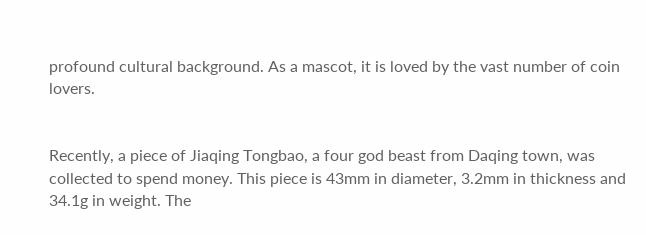profound cultural background. As a mascot, it is loved by the vast number of coin lovers.


Recently, a piece of Jiaqing Tongbao, a four god beast from Daqing town, was collected to spend money. This piece is 43mm in diameter, 3.2mm in thickness and 34.1g in weight. The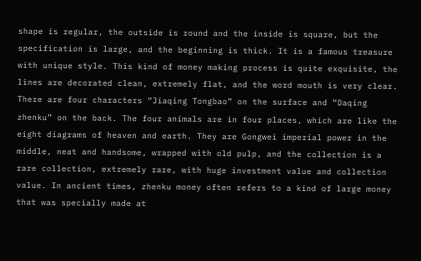shape is regular, the outside is round and the inside is square, but the specification is large, and the beginning is thick. It is a famous treasure with unique style. This kind of money making process is quite exquisite, the lines are decorated clean, extremely flat, and the word mouth is very clear. There are four characters “Jiaqing Tongbao” on the surface and “Daqing zhenku” on the back. The four animals are in four places, which are like the eight diagrams of heaven and earth. They are Gongwei imperial power in the middle, neat and handsome, wrapped with old pulp, and the collection is a rare collection, extremely rare, with huge investment value and collection value. In ancient times, zhenku money often refers to a kind of large money that was specially made at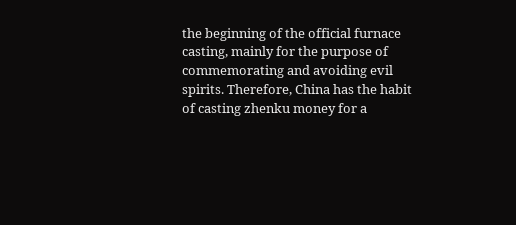the beginning of the official furnace casting, mainly for the purpose of commemorating and avoiding evil spirits. Therefore, China has the habit of casting zhenku money for a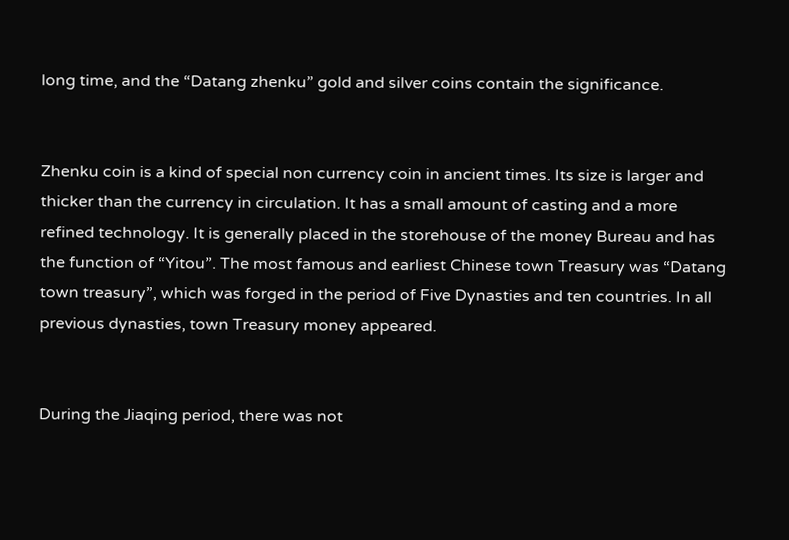long time, and the “Datang zhenku” gold and silver coins contain the significance.


Zhenku coin is a kind of special non currency coin in ancient times. Its size is larger and thicker than the currency in circulation. It has a small amount of casting and a more refined technology. It is generally placed in the storehouse of the money Bureau and has the function of “Yitou”. The most famous and earliest Chinese town Treasury was “Datang town treasury”, which was forged in the period of Five Dynasties and ten countries. In all previous dynasties, town Treasury money appeared.


During the Jiaqing period, there was not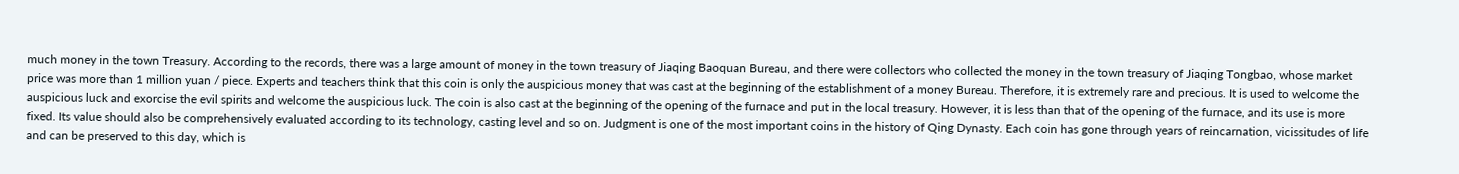much money in the town Treasury. According to the records, there was a large amount of money in the town treasury of Jiaqing Baoquan Bureau, and there were collectors who collected the money in the town treasury of Jiaqing Tongbao, whose market price was more than 1 million yuan / piece. Experts and teachers think that this coin is only the auspicious money that was cast at the beginning of the establishment of a money Bureau. Therefore, it is extremely rare and precious. It is used to welcome the auspicious luck and exorcise the evil spirits and welcome the auspicious luck. The coin is also cast at the beginning of the opening of the furnace and put in the local treasury. However, it is less than that of the opening of the furnace, and its use is more fixed. Its value should also be comprehensively evaluated according to its technology, casting level and so on. Judgment is one of the most important coins in the history of Qing Dynasty. Each coin has gone through years of reincarnation, vicissitudes of life and can be preserved to this day, which is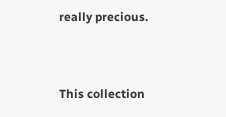really precious.


This collection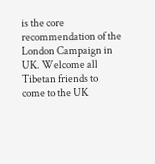is the core recommendation of the London Campaign in UK. Welcome all Tibetan friends to come to the UK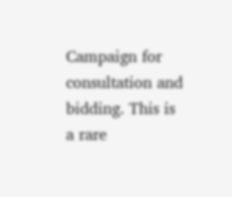Campaign for consultation and bidding. This is a rare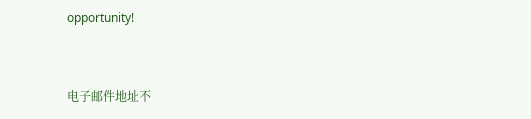opportunity!


电子邮件地址不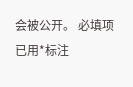会被公开。 必填项已用*标注